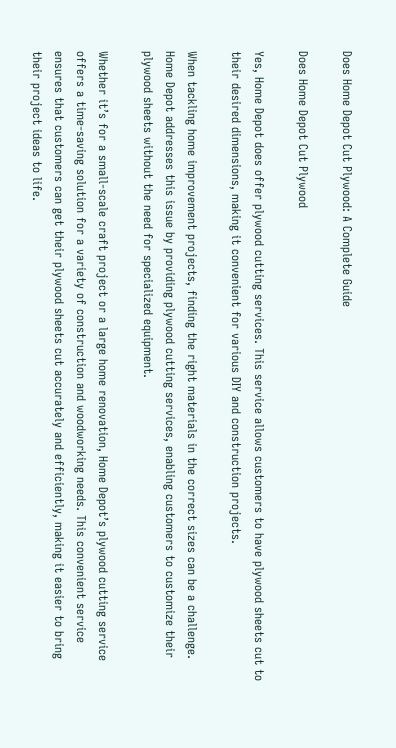Does Home Depot Cut Plywood: A Complete Guide

Does Home Depot Cut Plywood

Yes, Home Depot does offer plywood cutting services. This service allows customers to have plywood sheets cut to their desired dimensions, making it convenient for various DIY and construction projects.

When tackling home improvement projects, finding the right materials in the correct sizes can be a challenge. Home Depot addresses this issue by providing plywood cutting services, enabling customers to customize their plywood sheets without the need for specialized equipment.

Whether it’s for a small-scale craft project or a large home renovation, Home Depot’s plywood cutting service offers a time-saving solution for a variety of construction and woodworking needs. This convenient service ensures that customers can get their plywood sheets cut accurately and efficiently, making it easier to bring their project ideas to life.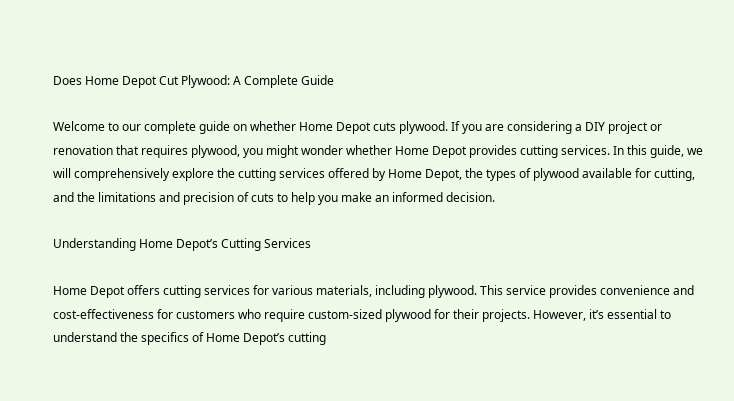Does Home Depot Cut Plywood: A Complete Guide

Welcome to our complete guide on whether Home Depot cuts plywood. If you are considering a DIY project or renovation that requires plywood, you might wonder whether Home Depot provides cutting services. In this guide, we will comprehensively explore the cutting services offered by Home Depot, the types of plywood available for cutting, and the limitations and precision of cuts to help you make an informed decision.

Understanding Home Depot’s Cutting Services

Home Depot offers cutting services for various materials, including plywood. This service provides convenience and cost-effectiveness for customers who require custom-sized plywood for their projects. However, it’s essential to understand the specifics of Home Depot’s cutting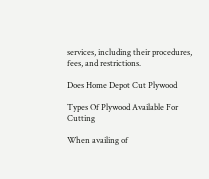services, including their procedures, fees, and restrictions.

Does Home Depot Cut Plywood

Types Of Plywood Available For Cutting

When availing of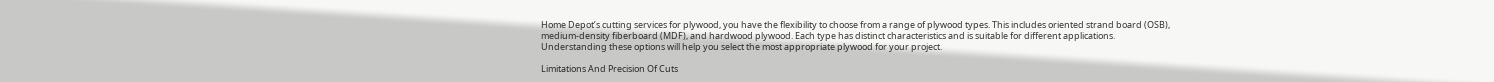Home Depot’s cutting services for plywood, you have the flexibility to choose from a range of plywood types. This includes oriented strand board (OSB), medium-density fiberboard (MDF), and hardwood plywood. Each type has distinct characteristics and is suitable for different applications. Understanding these options will help you select the most appropriate plywood for your project.

Limitations And Precision Of Cuts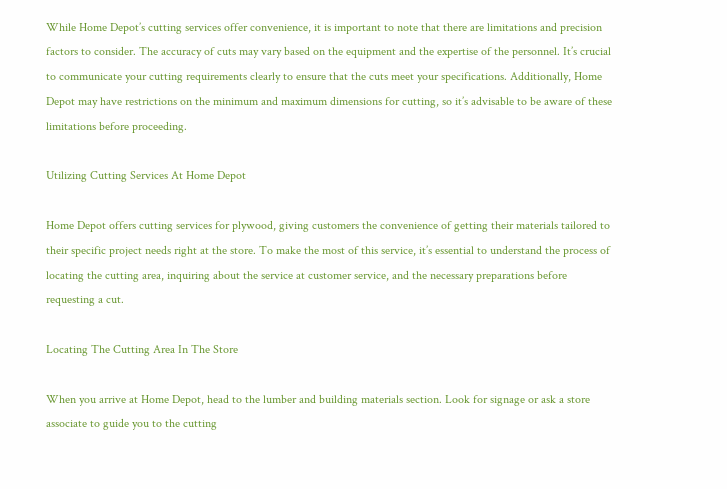While Home Depot’s cutting services offer convenience, it is important to note that there are limitations and precision factors to consider. The accuracy of cuts may vary based on the equipment and the expertise of the personnel. It’s crucial to communicate your cutting requirements clearly to ensure that the cuts meet your specifications. Additionally, Home Depot may have restrictions on the minimum and maximum dimensions for cutting, so it’s advisable to be aware of these limitations before proceeding.

Utilizing Cutting Services At Home Depot

Home Depot offers cutting services for plywood, giving customers the convenience of getting their materials tailored to their specific project needs right at the store. To make the most of this service, it’s essential to understand the process of locating the cutting area, inquiring about the service at customer service, and the necessary preparations before requesting a cut.

Locating The Cutting Area In The Store

When you arrive at Home Depot, head to the lumber and building materials section. Look for signage or ask a store associate to guide you to the cutting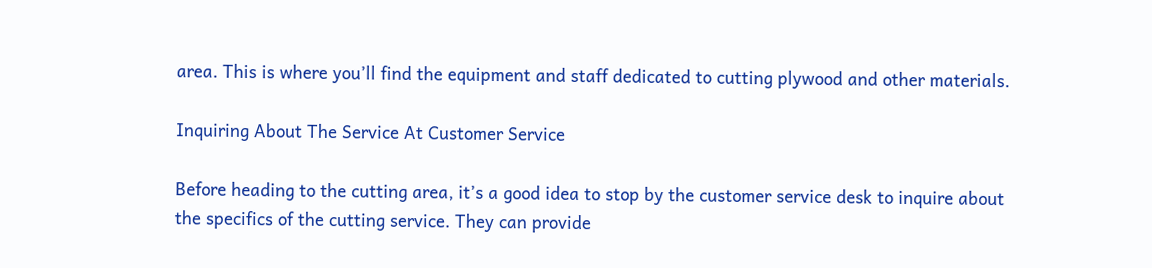area. This is where you’ll find the equipment and staff dedicated to cutting plywood and other materials.

Inquiring About The Service At Customer Service

Before heading to the cutting area, it’s a good idea to stop by the customer service desk to inquire about the specifics of the cutting service. They can provide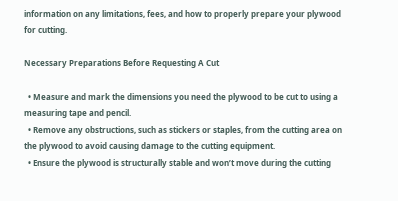information on any limitations, fees, and how to properly prepare your plywood for cutting.

Necessary Preparations Before Requesting A Cut

  • Measure and mark the dimensions you need the plywood to be cut to using a measuring tape and pencil.
  • Remove any obstructions, such as stickers or staples, from the cutting area on the plywood to avoid causing damage to the cutting equipment.
  • Ensure the plywood is structurally stable and won’t move during the cutting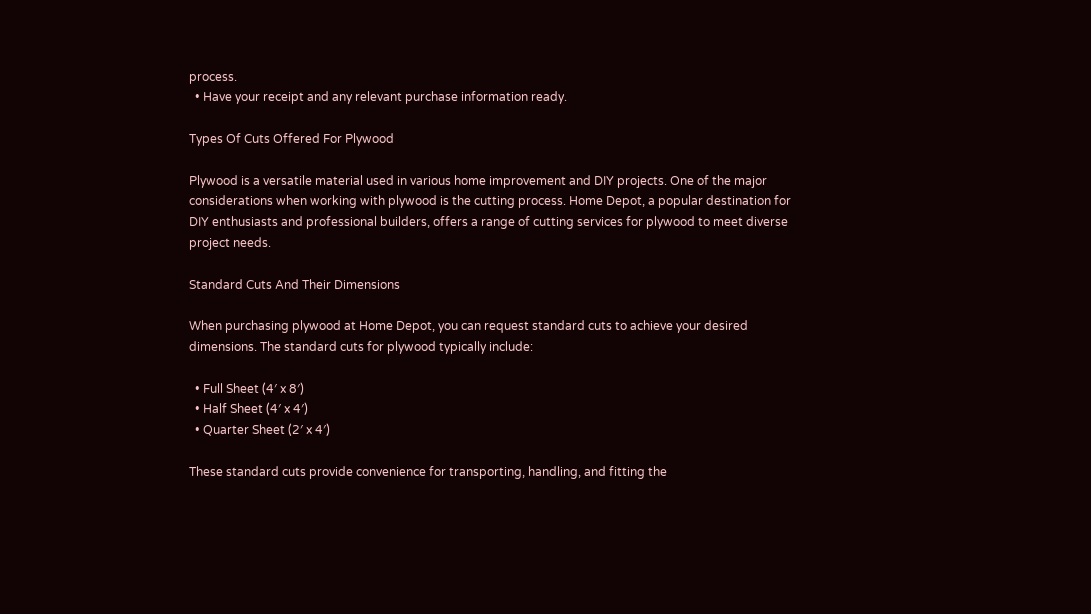process.
  • Have your receipt and any relevant purchase information ready.

Types Of Cuts Offered For Plywood

Plywood is a versatile material used in various home improvement and DIY projects. One of the major considerations when working with plywood is the cutting process. Home Depot, a popular destination for DIY enthusiasts and professional builders, offers a range of cutting services for plywood to meet diverse project needs.

Standard Cuts And Their Dimensions

When purchasing plywood at Home Depot, you can request standard cuts to achieve your desired dimensions. The standard cuts for plywood typically include:

  • Full Sheet (4′ x 8′)
  • Half Sheet (4′ x 4′)
  • Quarter Sheet (2′ x 4′)

These standard cuts provide convenience for transporting, handling, and fitting the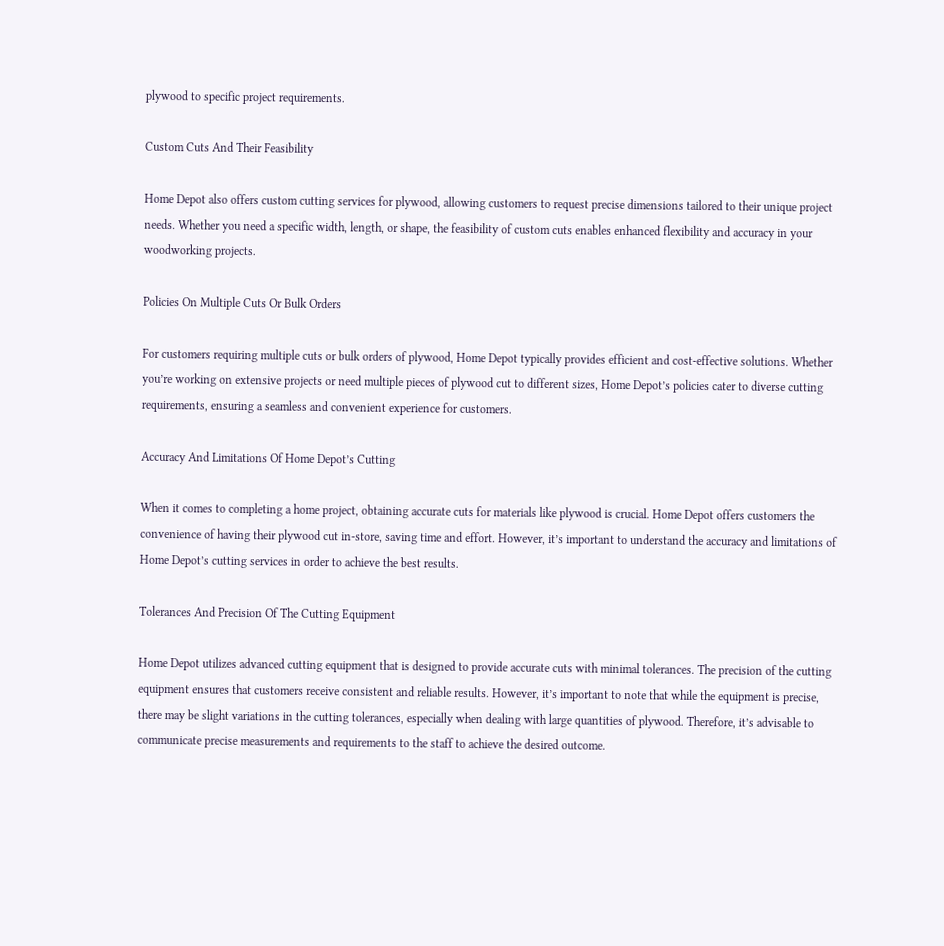plywood to specific project requirements.

Custom Cuts And Their Feasibility

Home Depot also offers custom cutting services for plywood, allowing customers to request precise dimensions tailored to their unique project needs. Whether you need a specific width, length, or shape, the feasibility of custom cuts enables enhanced flexibility and accuracy in your woodworking projects.

Policies On Multiple Cuts Or Bulk Orders

For customers requiring multiple cuts or bulk orders of plywood, Home Depot typically provides efficient and cost-effective solutions. Whether you’re working on extensive projects or need multiple pieces of plywood cut to different sizes, Home Depot’s policies cater to diverse cutting requirements, ensuring a seamless and convenient experience for customers.

Accuracy And Limitations Of Home Depot’s Cutting

When it comes to completing a home project, obtaining accurate cuts for materials like plywood is crucial. Home Depot offers customers the convenience of having their plywood cut in-store, saving time and effort. However, it’s important to understand the accuracy and limitations of Home Depot’s cutting services in order to achieve the best results.

Tolerances And Precision Of The Cutting Equipment

Home Depot utilizes advanced cutting equipment that is designed to provide accurate cuts with minimal tolerances. The precision of the cutting equipment ensures that customers receive consistent and reliable results. However, it’s important to note that while the equipment is precise, there may be slight variations in the cutting tolerances, especially when dealing with large quantities of plywood. Therefore, it’s advisable to communicate precise measurements and requirements to the staff to achieve the desired outcome.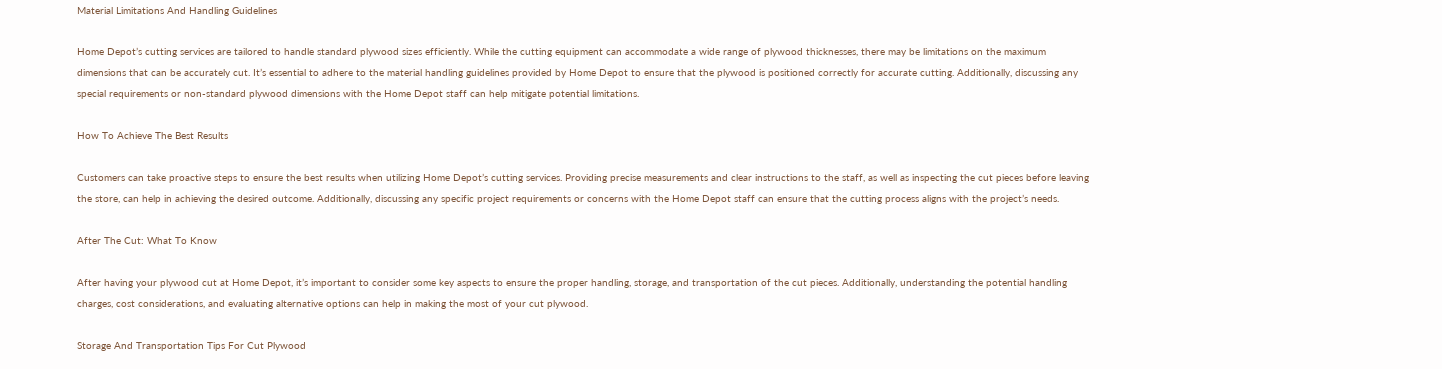Material Limitations And Handling Guidelines

Home Depot’s cutting services are tailored to handle standard plywood sizes efficiently. While the cutting equipment can accommodate a wide range of plywood thicknesses, there may be limitations on the maximum dimensions that can be accurately cut. It’s essential to adhere to the material handling guidelines provided by Home Depot to ensure that the plywood is positioned correctly for accurate cutting. Additionally, discussing any special requirements or non-standard plywood dimensions with the Home Depot staff can help mitigate potential limitations.

How To Achieve The Best Results

Customers can take proactive steps to ensure the best results when utilizing Home Depot’s cutting services. Providing precise measurements and clear instructions to the staff, as well as inspecting the cut pieces before leaving the store, can help in achieving the desired outcome. Additionally, discussing any specific project requirements or concerns with the Home Depot staff can ensure that the cutting process aligns with the project’s needs.

After The Cut: What To Know

After having your plywood cut at Home Depot, it’s important to consider some key aspects to ensure the proper handling, storage, and transportation of the cut pieces. Additionally, understanding the potential handling charges, cost considerations, and evaluating alternative options can help in making the most of your cut plywood.

Storage And Transportation Tips For Cut Plywood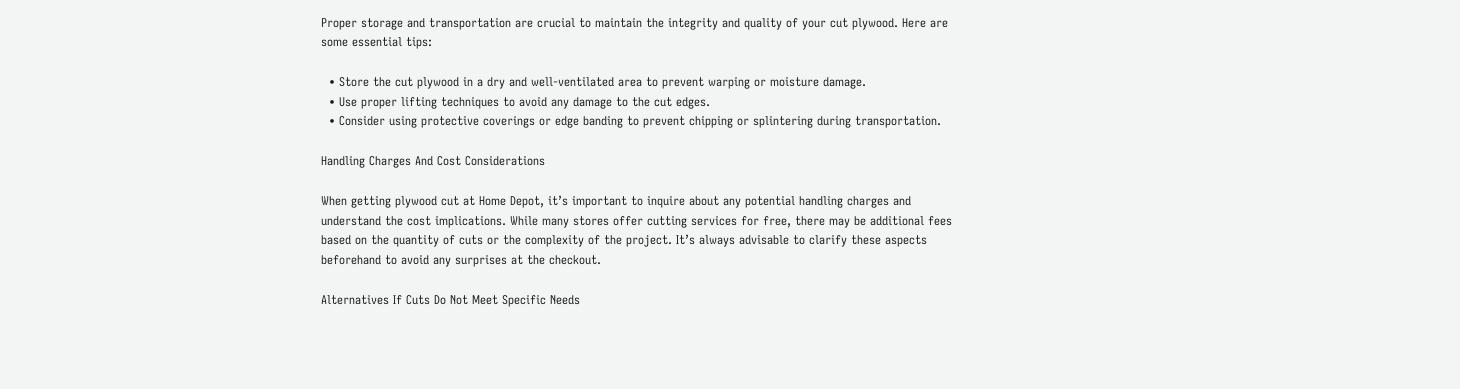Proper storage and transportation are crucial to maintain the integrity and quality of your cut plywood. Here are some essential tips:

  • Store the cut plywood in a dry and well-ventilated area to prevent warping or moisture damage.
  • Use proper lifting techniques to avoid any damage to the cut edges.
  • Consider using protective coverings or edge banding to prevent chipping or splintering during transportation.

Handling Charges And Cost Considerations

When getting plywood cut at Home Depot, it’s important to inquire about any potential handling charges and understand the cost implications. While many stores offer cutting services for free, there may be additional fees based on the quantity of cuts or the complexity of the project. It’s always advisable to clarify these aspects beforehand to avoid any surprises at the checkout.

Alternatives If Cuts Do Not Meet Specific Needs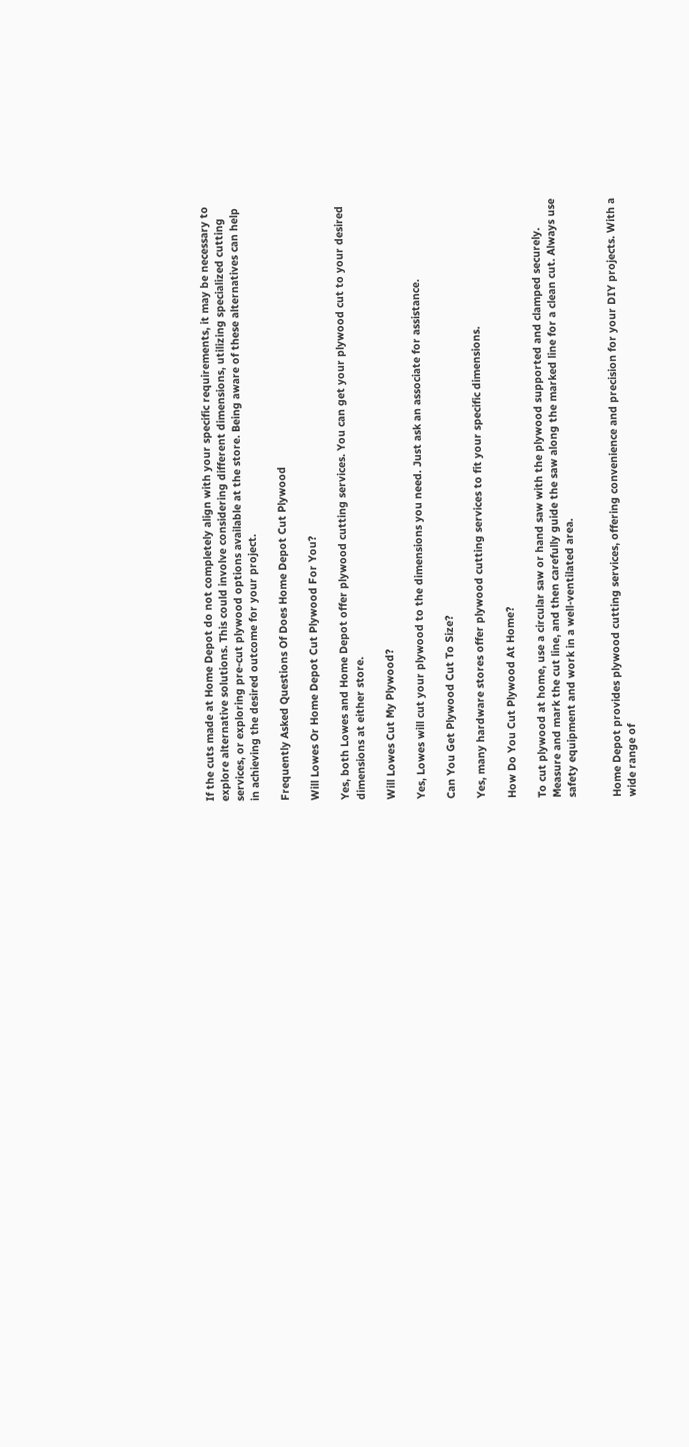If the cuts made at Home Depot do not completely align with your specific requirements, it may be necessary to explore alternative solutions. This could involve considering different dimensions, utilizing specialized cutting services, or exploring pre-cut plywood options available at the store. Being aware of these alternatives can help in achieving the desired outcome for your project.

Frequently Asked Questions Of Does Home Depot Cut Plywood

Will Lowes Or Home Depot Cut Plywood For You?

Yes, both Lowes and Home Depot offer plywood cutting services. You can get your plywood cut to your desired dimensions at either store.

Will Lowes Cut My Plywood?

Yes, Lowes will cut your plywood to the dimensions you need. Just ask an associate for assistance.

Can You Get Plywood Cut To Size?

Yes, many hardware stores offer plywood cutting services to fit your specific dimensions.

How Do You Cut Plywood At Home?

To cut plywood at home, use a circular saw or hand saw with the plywood supported and clamped securely. Measure and mark the cut line, and then carefully guide the saw along the marked line for a clean cut. Always use safety equipment and work in a well-ventilated area.


Home Depot provides plywood cutting services, offering convenience and precision for your DIY projects. With a wide range of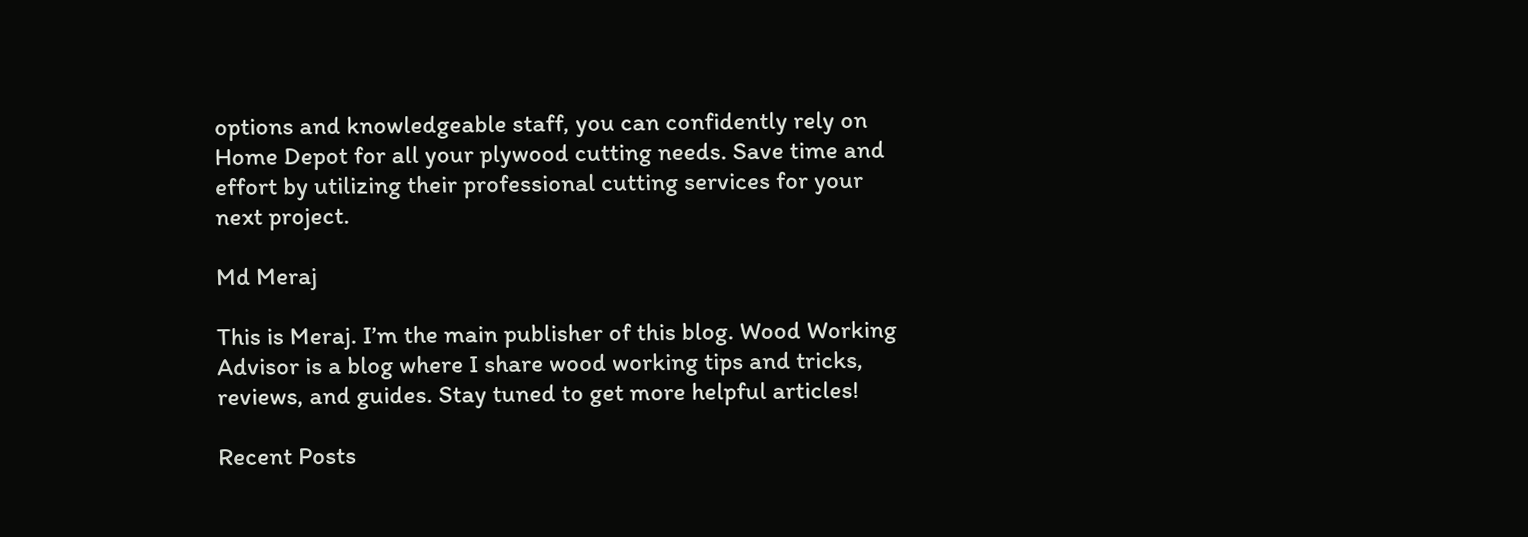options and knowledgeable staff, you can confidently rely on Home Depot for all your plywood cutting needs. Save time and effort by utilizing their professional cutting services for your next project.

Md Meraj

This is Meraj. I’m the main publisher of this blog. Wood Working Advisor is a blog where I share wood working tips and tricks, reviews, and guides. Stay tuned to get more helpful articles!

Recent Posts